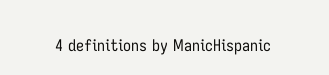4 definitions by ManicHispanic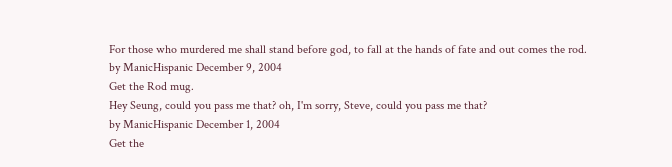For those who murdered me shall stand before god, to fall at the hands of fate and out comes the rod.
by ManicHispanic December 9, 2004
Get the Rod mug.
Hey Seung, could you pass me that? oh, I'm sorry, Steve, could you pass me that?
by ManicHispanic December 1, 2004
Get the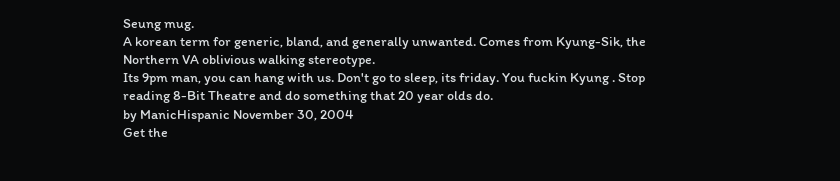Seung mug.
A korean term for generic, bland, and generally unwanted. Comes from Kyung-Sik, the Northern VA oblivious walking stereotype.
Its 9pm man, you can hang with us. Don't go to sleep, its friday. You fuckin Kyung . Stop reading 8-Bit Theatre and do something that 20 year olds do.
by ManicHispanic November 30, 2004
Get the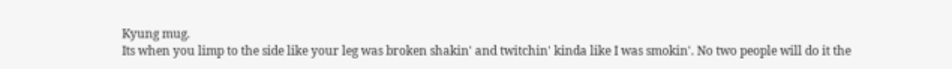Kyung mug.
Its when you limp to the side like your leg was broken shakin' and twitchin' kinda like I was smokin'. No two people will do it the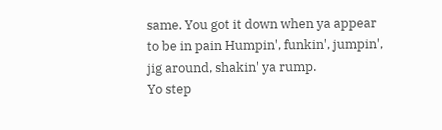same. You got it down when ya appear to be in pain Humpin', funkin', jumpin', jig around, shakin' ya rump.
Yo step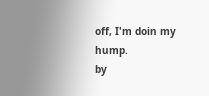off, I'm doin my hump.
by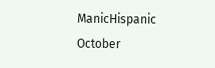ManicHispanic October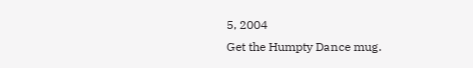5, 2004
Get the Humpty Dance mug.